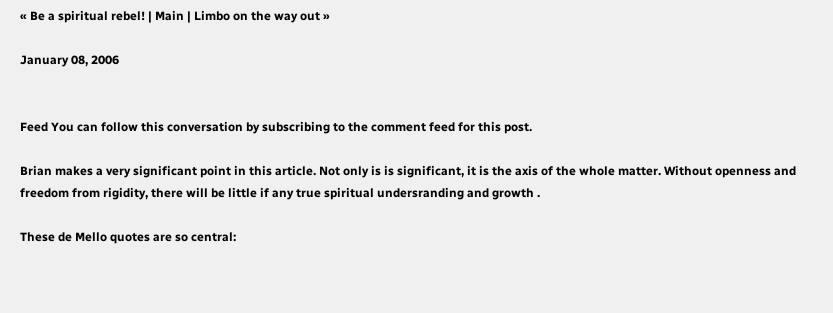« Be a spiritual rebel! | Main | Limbo on the way out »

January 08, 2006


Feed You can follow this conversation by subscribing to the comment feed for this post.

Brian makes a very significant point in this article. Not only is is significant, it is the axis of the whole matter. Without openness and freedom from rigidity, there will be little if any true spiritual undersranding and growth .

These de Mello quotes are so central: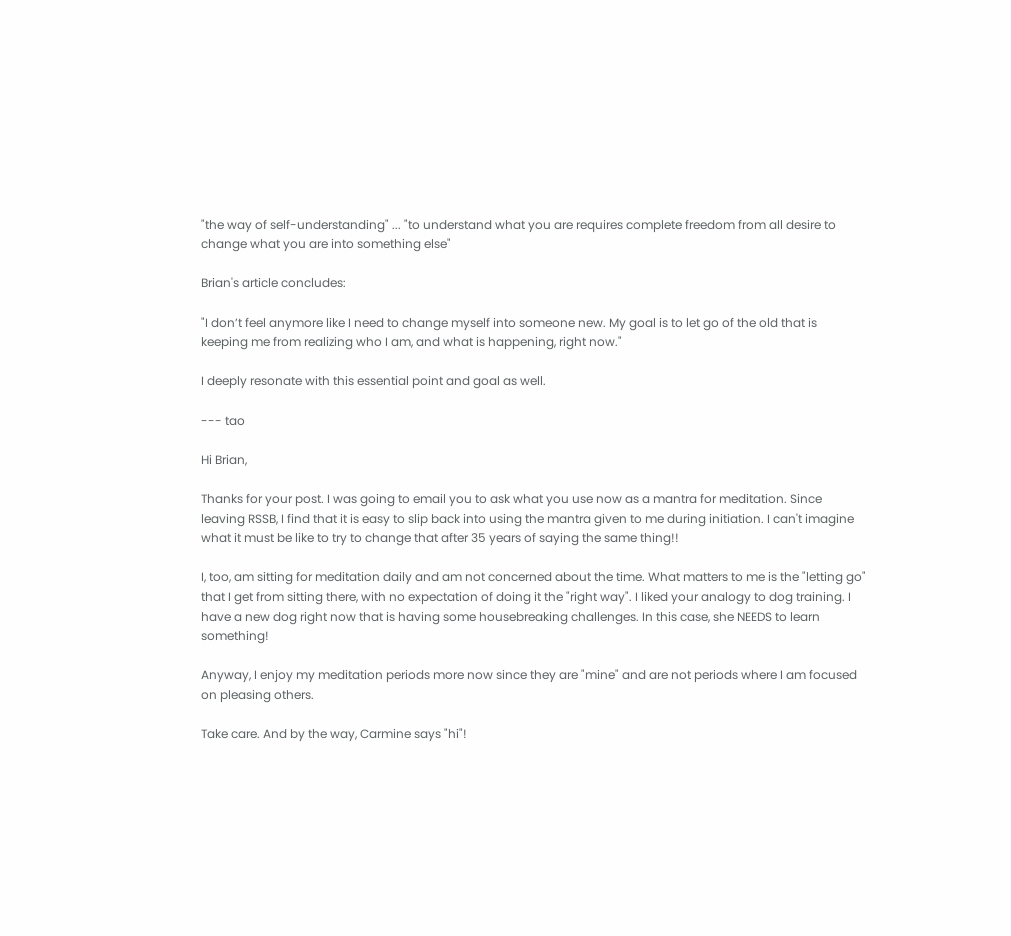"the way of self-understanding" ... "to understand what you are requires complete freedom from all desire to change what you are into something else"

Brian's article concludes:

"I don’t feel anymore like I need to change myself into someone new. My goal is to let go of the old that is keeping me from realizing who I am, and what is happening, right now."

I deeply resonate with this essential point and goal as well.

--- tao

Hi Brian,

Thanks for your post. I was going to email you to ask what you use now as a mantra for meditation. Since leaving RSSB, I find that it is easy to slip back into using the mantra given to me during initiation. I can't imagine what it must be like to try to change that after 35 years of saying the same thing!!

I, too, am sitting for meditation daily and am not concerned about the time. What matters to me is the "letting go" that I get from sitting there, with no expectation of doing it the "right way". I liked your analogy to dog training. I have a new dog right now that is having some housebreaking challenges. In this case, she NEEDS to learn something!

Anyway, I enjoy my meditation periods more now since they are "mine" and are not periods where I am focused on pleasing others.

Take care. And by the way, Carmine says "hi"!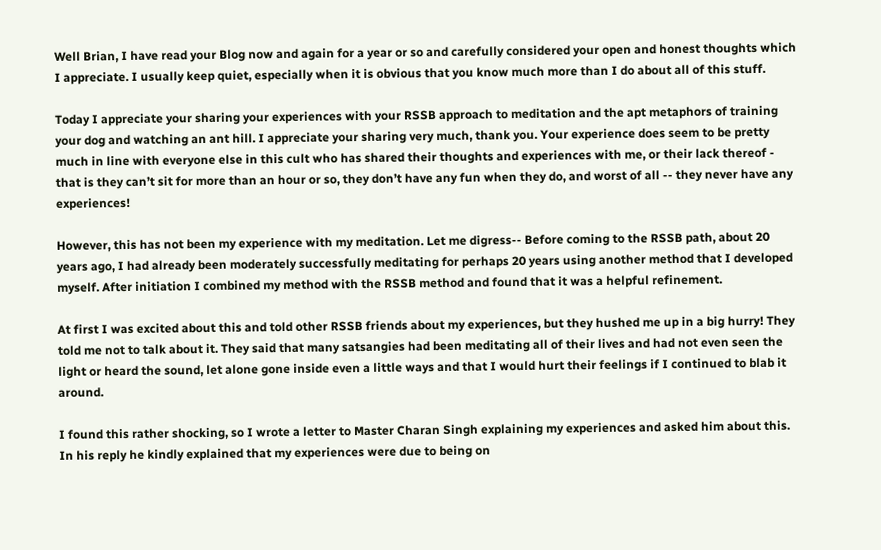Well Brian, I have read your Blog now and again for a year or so and carefully considered your open and honest thoughts which I appreciate. I usually keep quiet, especially when it is obvious that you know much more than I do about all of this stuff.

Today I appreciate your sharing your experiences with your RSSB approach to meditation and the apt metaphors of training your dog and watching an ant hill. I appreciate your sharing very much, thank you. Your experience does seem to be pretty much in line with everyone else in this cult who has shared their thoughts and experiences with me, or their lack thereof - that is they can’t sit for more than an hour or so, they don’t have any fun when they do, and worst of all -- they never have any experiences!

However, this has not been my experience with my meditation. Let me digress-- Before coming to the RSSB path, about 20 years ago, I had already been moderately successfully meditating for perhaps 20 years using another method that I developed myself. After initiation I combined my method with the RSSB method and found that it was a helpful refinement.

At first I was excited about this and told other RSSB friends about my experiences, but they hushed me up in a big hurry! They told me not to talk about it. They said that many satsangies had been meditating all of their lives and had not even seen the light or heard the sound, let alone gone inside even a little ways and that I would hurt their feelings if I continued to blab it around.

I found this rather shocking, so I wrote a letter to Master Charan Singh explaining my experiences and asked him about this. In his reply he kindly explained that my experiences were due to being on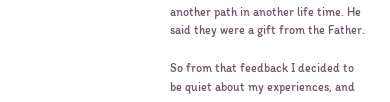another path in another life time. He said they were a gift from the Father.

So from that feedback I decided to be quiet about my experiences, and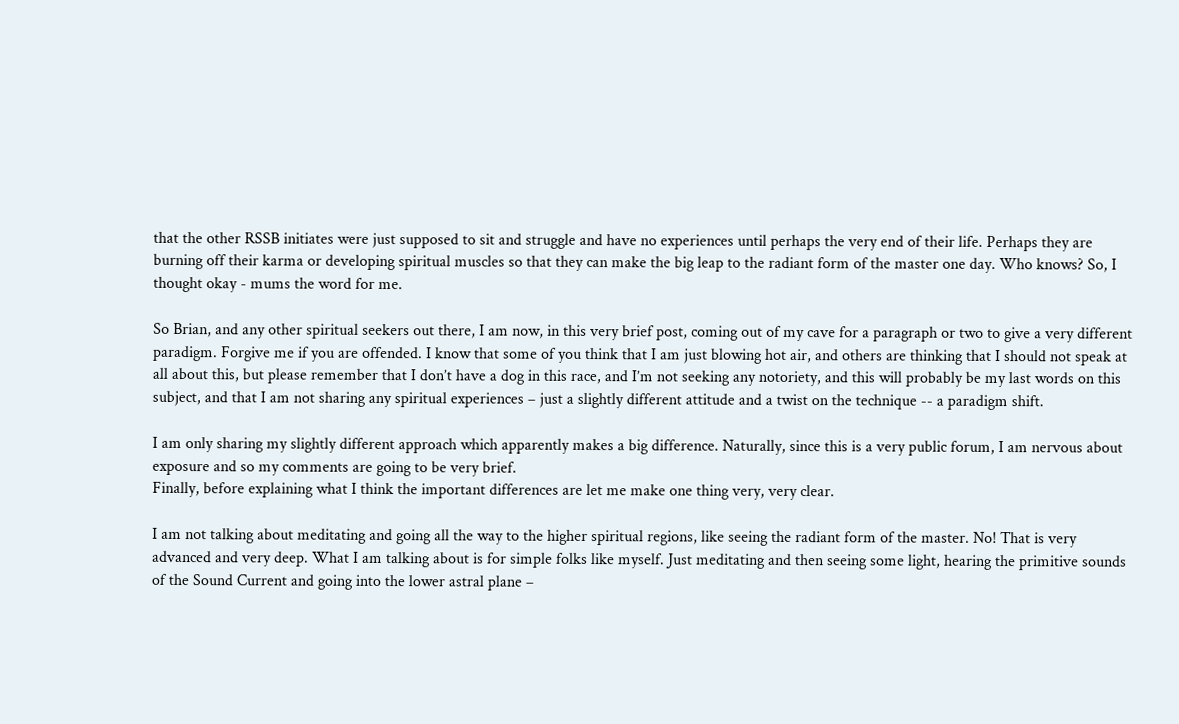that the other RSSB initiates were just supposed to sit and struggle and have no experiences until perhaps the very end of their life. Perhaps they are burning off their karma or developing spiritual muscles so that they can make the big leap to the radiant form of the master one day. Who knows? So, I thought okay - mums the word for me.

So Brian, and any other spiritual seekers out there, I am now, in this very brief post, coming out of my cave for a paragraph or two to give a very different paradigm. Forgive me if you are offended. I know that some of you think that I am just blowing hot air, and others are thinking that I should not speak at all about this, but please remember that I don’t have a dog in this race, and I’m not seeking any notoriety, and this will probably be my last words on this subject, and that I am not sharing any spiritual experiences – just a slightly different attitude and a twist on the technique -- a paradigm shift.

I am only sharing my slightly different approach which apparently makes a big difference. Naturally, since this is a very public forum, I am nervous about exposure and so my comments are going to be very brief.
Finally, before explaining what I think the important differences are let me make one thing very, very clear.

I am not talking about meditating and going all the way to the higher spiritual regions, like seeing the radiant form of the master. No! That is very advanced and very deep. What I am talking about is for simple folks like myself. Just meditating and then seeing some light, hearing the primitive sounds of the Sound Current and going into the lower astral plane –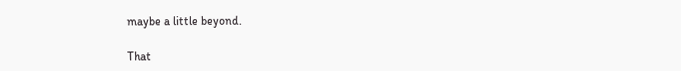maybe a little beyond.

That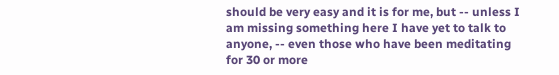should be very easy and it is for me, but -- unless I am missing something here I have yet to talk to anyone, -- even those who have been meditating for 30 or more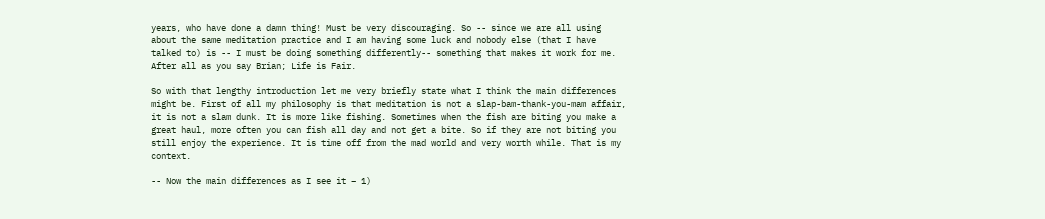years, who have done a damn thing! Must be very discouraging. So -- since we are all using about the same meditation practice and I am having some luck and nobody else (that I have talked to) is -- I must be doing something differently-- something that makes it work for me. After all as you say Brian; Life is Fair.

So with that lengthy introduction let me very briefly state what I think the main differences might be. First of all my philosophy is that meditation is not a slap-bam-thank-you-mam affair, it is not a slam dunk. It is more like fishing. Sometimes when the fish are biting you make a great haul, more often you can fish all day and not get a bite. So if they are not biting you still enjoy the experience. It is time off from the mad world and very worth while. That is my context.

-- Now the main differences as I see it – 1)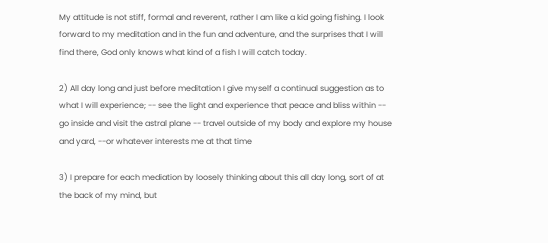My attitude is not stiff, formal and reverent, rather I am like a kid going fishing. I look forward to my meditation and in the fun and adventure, and the surprises that I will find there, God only knows what kind of a fish I will catch today.

2) All day long and just before meditation I give myself a continual suggestion as to what I will experience; -- see the light and experience that peace and bliss within -- go inside and visit the astral plane -- travel outside of my body and explore my house and yard, --or whatever interests me at that time

3) I prepare for each mediation by loosely thinking about this all day long, sort of at the back of my mind, but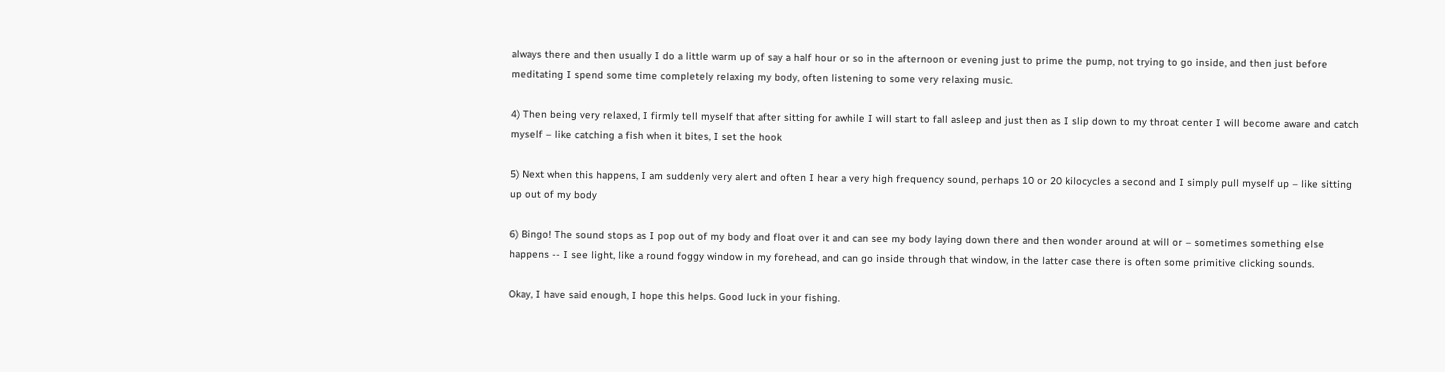always there and then usually I do a little warm up of say a half hour or so in the afternoon or evening just to prime the pump, not trying to go inside, and then just before meditating I spend some time completely relaxing my body, often listening to some very relaxing music.

4) Then being very relaxed, I firmly tell myself that after sitting for awhile I will start to fall asleep and just then as I slip down to my throat center I will become aware and catch myself – like catching a fish when it bites, I set the hook

5) Next when this happens, I am suddenly very alert and often I hear a very high frequency sound, perhaps 10 or 20 kilocycles a second and I simply pull myself up – like sitting up out of my body

6) Bingo! The sound stops as I pop out of my body and float over it and can see my body laying down there and then wonder around at will or – sometimes something else happens -- I see light, like a round foggy window in my forehead, and can go inside through that window, in the latter case there is often some primitive clicking sounds.

Okay, I have said enough, I hope this helps. Good luck in your fishing.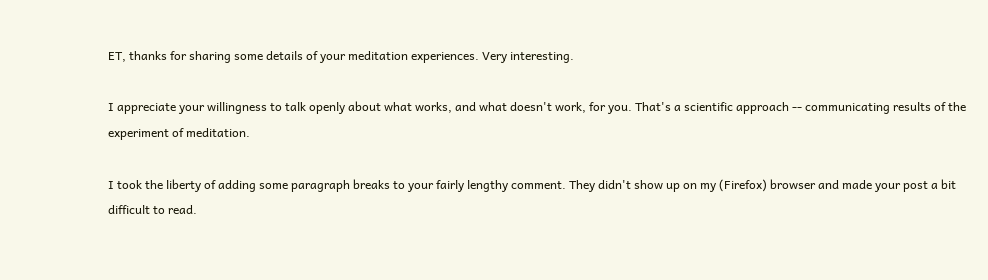ET, thanks for sharing some details of your meditation experiences. Very interesting.

I appreciate your willingness to talk openly about what works, and what doesn't work, for you. That's a scientific approach -- communicating results of the experiment of meditation.

I took the liberty of adding some paragraph breaks to your fairly lengthy comment. They didn't show up on my (Firefox) browser and made your post a bit difficult to read.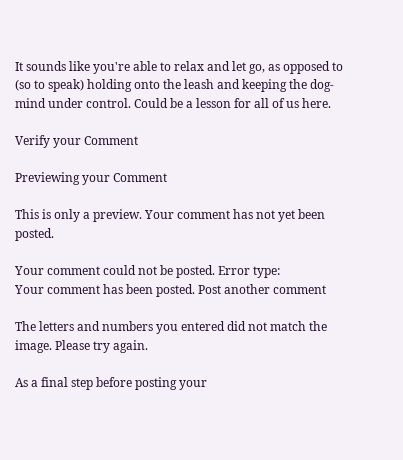It sounds like you're able to relax and let go, as opposed to (so to speak) holding onto the leash and keeping the dog-mind under control. Could be a lesson for all of us here.

Verify your Comment

Previewing your Comment

This is only a preview. Your comment has not yet been posted.

Your comment could not be posted. Error type:
Your comment has been posted. Post another comment

The letters and numbers you entered did not match the image. Please try again.

As a final step before posting your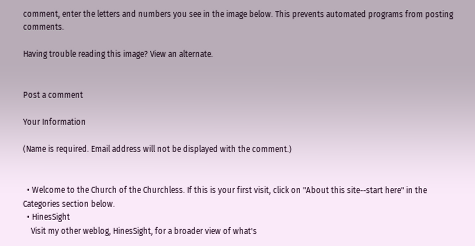comment, enter the letters and numbers you see in the image below. This prevents automated programs from posting comments.

Having trouble reading this image? View an alternate.


Post a comment

Your Information

(Name is required. Email address will not be displayed with the comment.)


  • Welcome to the Church of the Churchless. If this is your first visit, click on "About this site--start here" in the Categories section below.
  • HinesSight
    Visit my other weblog, HinesSight, for a broader view of what's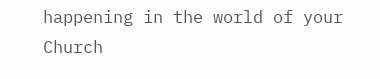happening in the world of your Church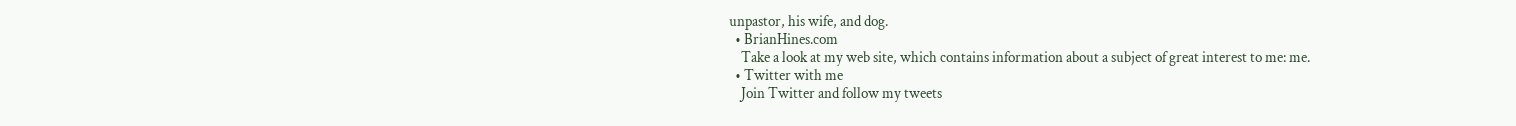unpastor, his wife, and dog.
  • BrianHines.com
    Take a look at my web site, which contains information about a subject of great interest to me: me.
  • Twitter with me
    Join Twitter and follow my tweets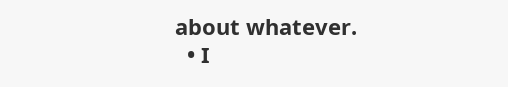about whatever.
  • I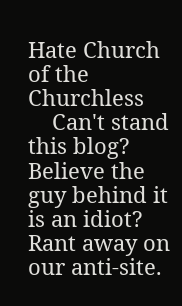Hate Church of the Churchless
    Can't stand this blog? Believe the guy behind it is an idiot? Rant away on our anti-site.